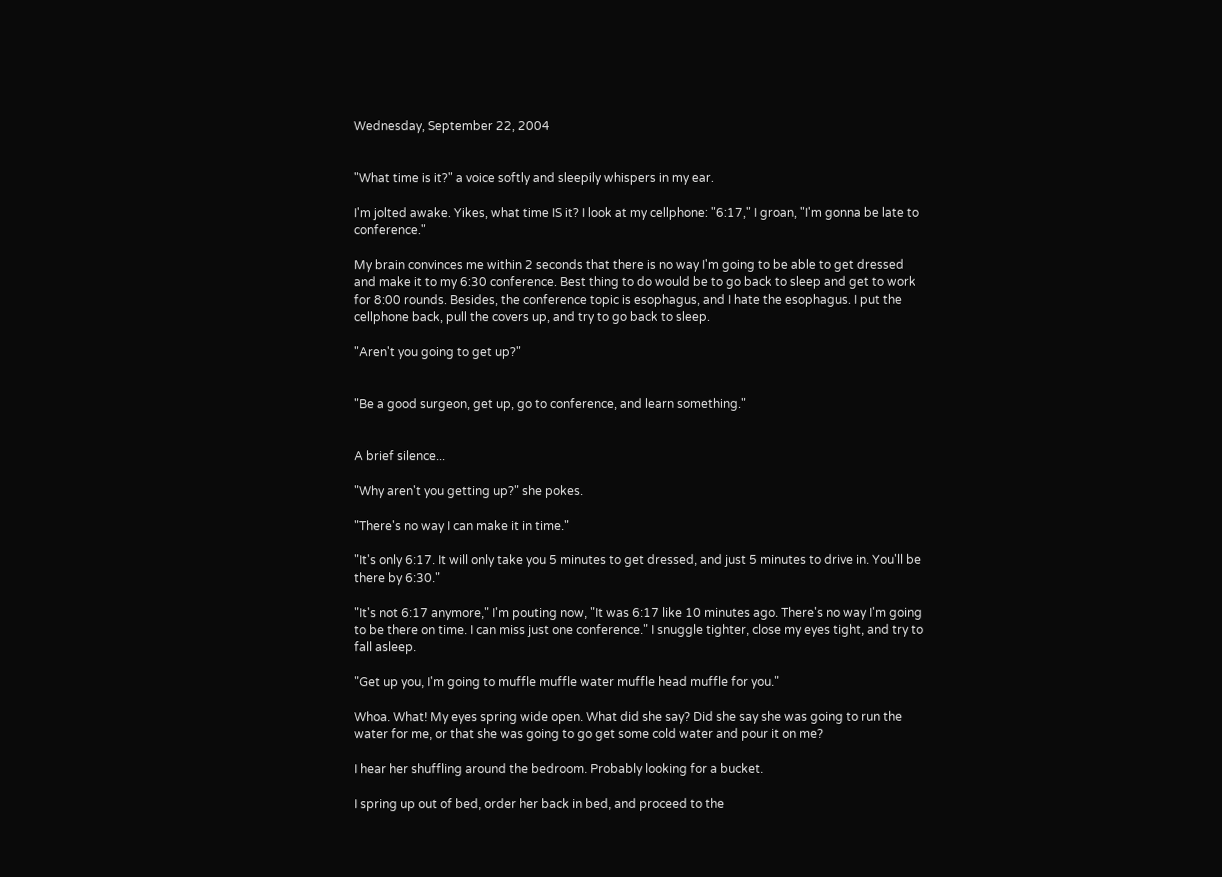Wednesday, September 22, 2004


"What time is it?" a voice softly and sleepily whispers in my ear.

I'm jolted awake. Yikes, what time IS it? I look at my cellphone: "6:17," I groan, "I'm gonna be late to conference."

My brain convinces me within 2 seconds that there is no way I'm going to be able to get dressed and make it to my 6:30 conference. Best thing to do would be to go back to sleep and get to work for 8:00 rounds. Besides, the conference topic is esophagus, and I hate the esophagus. I put the cellphone back, pull the covers up, and try to go back to sleep.

"Aren't you going to get up?"


"Be a good surgeon, get up, go to conference, and learn something."


A brief silence...

"Why aren't you getting up?" she pokes.

"There's no way I can make it in time."

"It's only 6:17. It will only take you 5 minutes to get dressed, and just 5 minutes to drive in. You'll be there by 6:30."

"It's not 6:17 anymore," I'm pouting now, "It was 6:17 like 10 minutes ago. There's no way I'm going to be there on time. I can miss just one conference." I snuggle tighter, close my eyes tight, and try to fall asleep.

"Get up you, I'm going to muffle muffle water muffle head muffle for you."

Whoa. What! My eyes spring wide open. What did she say? Did she say she was going to run the water for me, or that she was going to go get some cold water and pour it on me?

I hear her shuffling around the bedroom. Probably looking for a bucket.

I spring up out of bed, order her back in bed, and proceed to the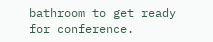bathroom to get ready for conference.